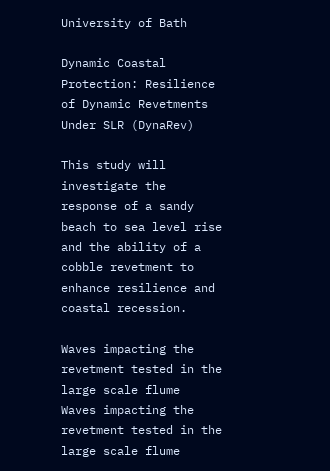University of Bath

Dynamic Coastal Protection: Resilience of Dynamic Revetments Under SLR (DynaRev)

This study will investigate the response of a sandy beach to sea level rise and the ability of a cobble revetment to enhance resilience and coastal recession.

Waves impacting the revetment tested in the large scale flume
Waves impacting the revetment tested in the large scale flume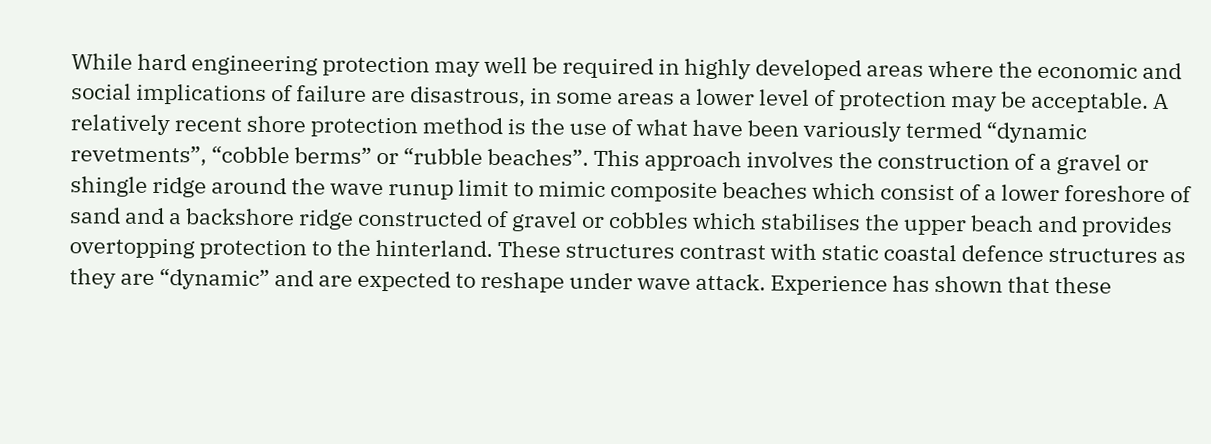While hard engineering protection may well be required in highly developed areas where the economic and social implications of failure are disastrous, in some areas a lower level of protection may be acceptable. A relatively recent shore protection method is the use of what have been variously termed “dynamic revetments”, “cobble berms” or “rubble beaches”. This approach involves the construction of a gravel or shingle ridge around the wave runup limit to mimic composite beaches which consist of a lower foreshore of sand and a backshore ridge constructed of gravel or cobbles which stabilises the upper beach and provides overtopping protection to the hinterland. These structures contrast with static coastal defence structures as they are “dynamic” and are expected to reshape under wave attack. Experience has shown that these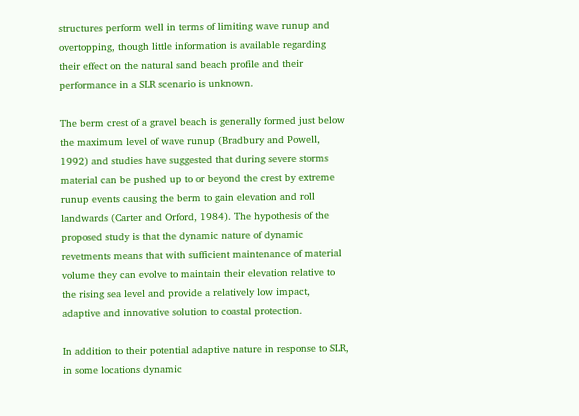structures perform well in terms of limiting wave runup and overtopping, though little information is available regarding their effect on the natural sand beach profile and their performance in a SLR scenario is unknown.

The berm crest of a gravel beach is generally formed just below the maximum level of wave runup (Bradbury and Powell, 1992) and studies have suggested that during severe storms material can be pushed up to or beyond the crest by extreme runup events causing the berm to gain elevation and roll landwards (Carter and Orford, 1984). The hypothesis of the proposed study is that the dynamic nature of dynamic revetments means that with sufficient maintenance of material volume they can evolve to maintain their elevation relative to the rising sea level and provide a relatively low impact, adaptive and innovative solution to coastal protection.

In addition to their potential adaptive nature in response to SLR, in some locations dynamic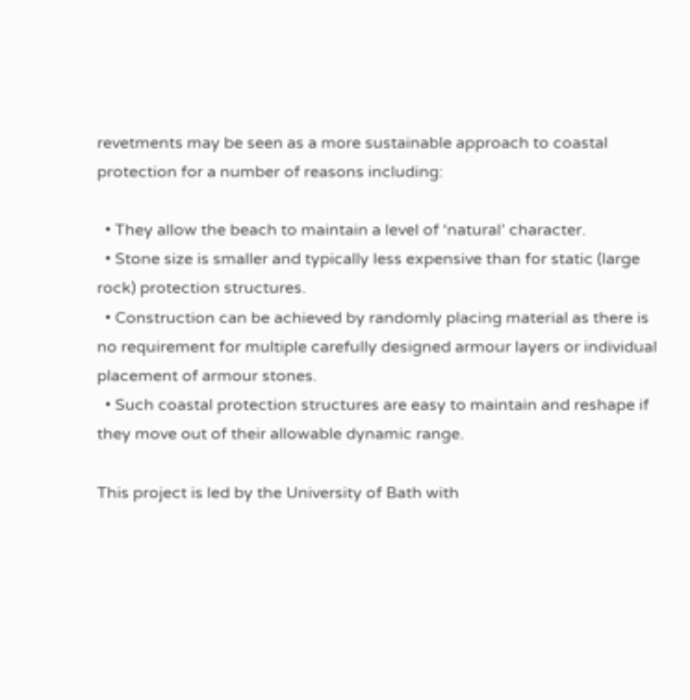revetments may be seen as a more sustainable approach to coastal protection for a number of reasons including:

  • They allow the beach to maintain a level of ‘natural’ character.
  • Stone size is smaller and typically less expensive than for static (large rock) protection structures.
  • Construction can be achieved by randomly placing material as there is no requirement for multiple carefully designed armour layers or individual placement of armour stones.
  • Such coastal protection structures are easy to maintain and reshape if they move out of their allowable dynamic range.

This project is led by the University of Bath with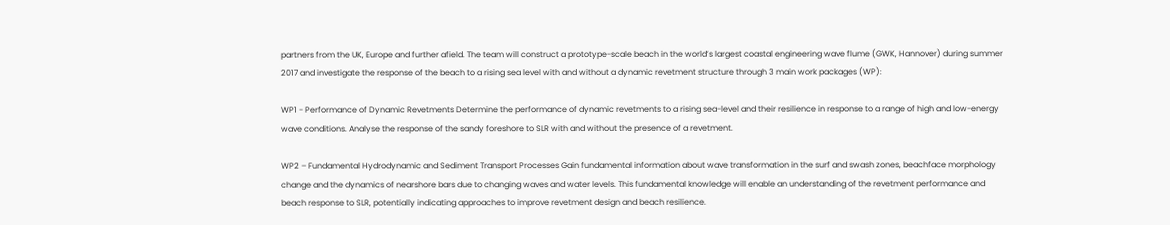partners from the UK, Europe and further afield. The team will construct a prototype-scale beach in the world’s largest coastal engineering wave flume (GWK, Hannover) during summer 2017 and investigate the response of the beach to a rising sea level with and without a dynamic revetment structure through 3 main work packages (WP):

WP1 - Performance of Dynamic Revetments Determine the performance of dynamic revetments to a rising sea-level and their resilience in response to a range of high and low-energy wave conditions. Analyse the response of the sandy foreshore to SLR with and without the presence of a revetment.

WP2 – Fundamental Hydrodynamic and Sediment Transport Processes Gain fundamental information about wave transformation in the surf and swash zones, beachface morphology change and the dynamics of nearshore bars due to changing waves and water levels. This fundamental knowledge will enable an understanding of the revetment performance and beach response to SLR, potentially indicating approaches to improve revetment design and beach resilience.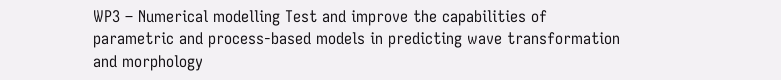WP3 – Numerical modelling Test and improve the capabilities of parametric and process-based models in predicting wave transformation and morphology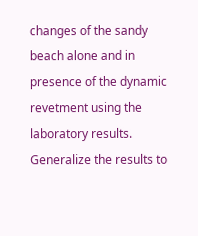changes of the sandy beach alone and in presence of the dynamic revetment using the laboratory results. Generalize the results to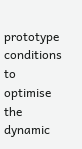prototype conditions to optimise the dynamic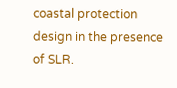coastal protection design in the presence of SLR.